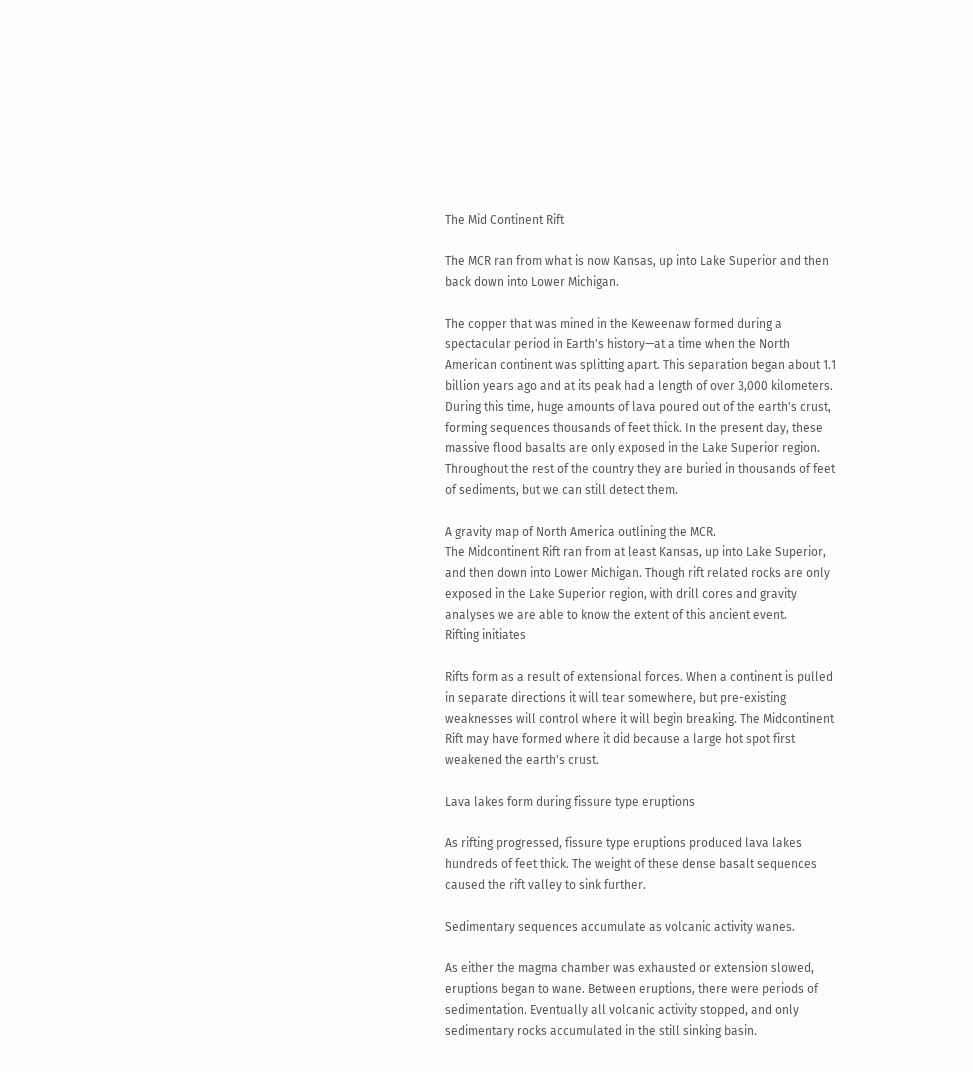The Mid Continent Rift

The MCR ran from what is now Kansas, up into Lake Superior and then back down into Lower Michigan.

The copper that was mined in the Keweenaw formed during a spectacular period in Earth's history—at a time when the North American continent was splitting apart. This separation began about 1.1 billion years ago and at its peak had a length of over 3,000 kilometers. During this time, huge amounts of lava poured out of the earth's crust, forming sequences thousands of feet thick. In the present day, these massive flood basalts are only exposed in the Lake Superior region. Throughout the rest of the country they are buried in thousands of feet of sediments, but we can still detect them.

A gravity map of North America outlining the MCR.
The Midcontinent Rift ran from at least Kansas, up into Lake Superior, and then down into Lower Michigan. Though rift related rocks are only exposed in the Lake Superior region, with drill cores and gravity analyses we are able to know the extent of this ancient event.
Rifting initiates

Rifts form as a result of extensional forces. When a continent is pulled in separate directions it will tear somewhere, but pre-existing weaknesses will control where it will begin breaking. The Midcontinent Rift may have formed where it did because a large hot spot first weakened the earth's crust.

Lava lakes form during fissure type eruptions

As rifting progressed, fissure type eruptions produced lava lakes hundreds of feet thick. The weight of these dense basalt sequences caused the rift valley to sink further.

Sedimentary sequences accumulate as volcanic activity wanes.

As either the magma chamber was exhausted or extension slowed, eruptions began to wane. Between eruptions, there were periods of sedimentation. Eventually all volcanic activity stopped, and only sedimentary rocks accumulated in the still sinking basin.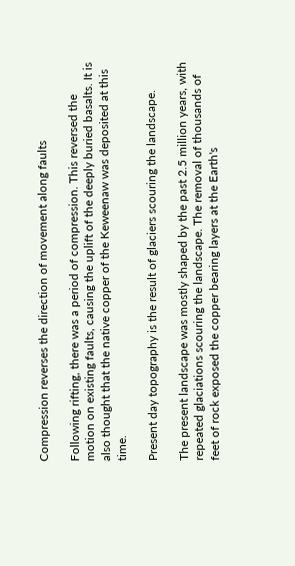Compression reverses the direction of movement along faults

Following rifting, there was a period of compression. This reversed the motion on existing faults, causing the uplift of the deeply buried basalts. It is also thought that the native copper of the Keweenaw was deposited at this time.

Present day topography is the result of glaciers scouring the landscape.

The present landscape was mostly shaped by the past 2.5 million years, with repeated glaciations scouring the landscape. The removal of thousands of feet of rock exposed the copper bearing layers at the Earth's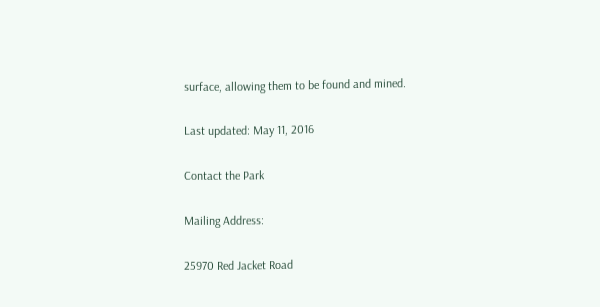surface, allowing them to be found and mined.

Last updated: May 11, 2016

Contact the Park

Mailing Address:

25970 Red Jacket Road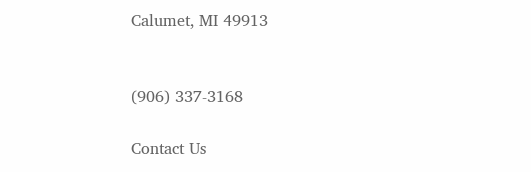Calumet, MI 49913


(906) 337-3168

Contact Us